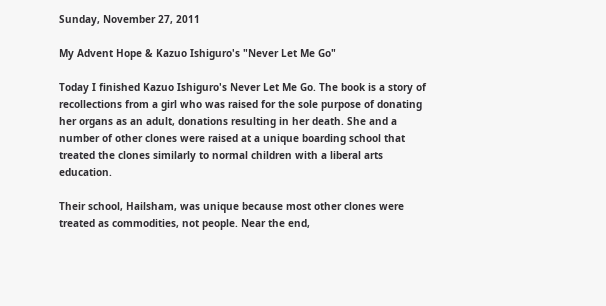Sunday, November 27, 2011

My Advent Hope & Kazuo Ishiguro's "Never Let Me Go"

Today I finished Kazuo Ishiguro's Never Let Me Go. The book is a story of recollections from a girl who was raised for the sole purpose of donating her organs as an adult, donations resulting in her death. She and a number of other clones were raised at a unique boarding school that treated the clones similarly to normal children with a liberal arts education.

Their school, Hailsham, was unique because most other clones were treated as commodities, not people. Near the end,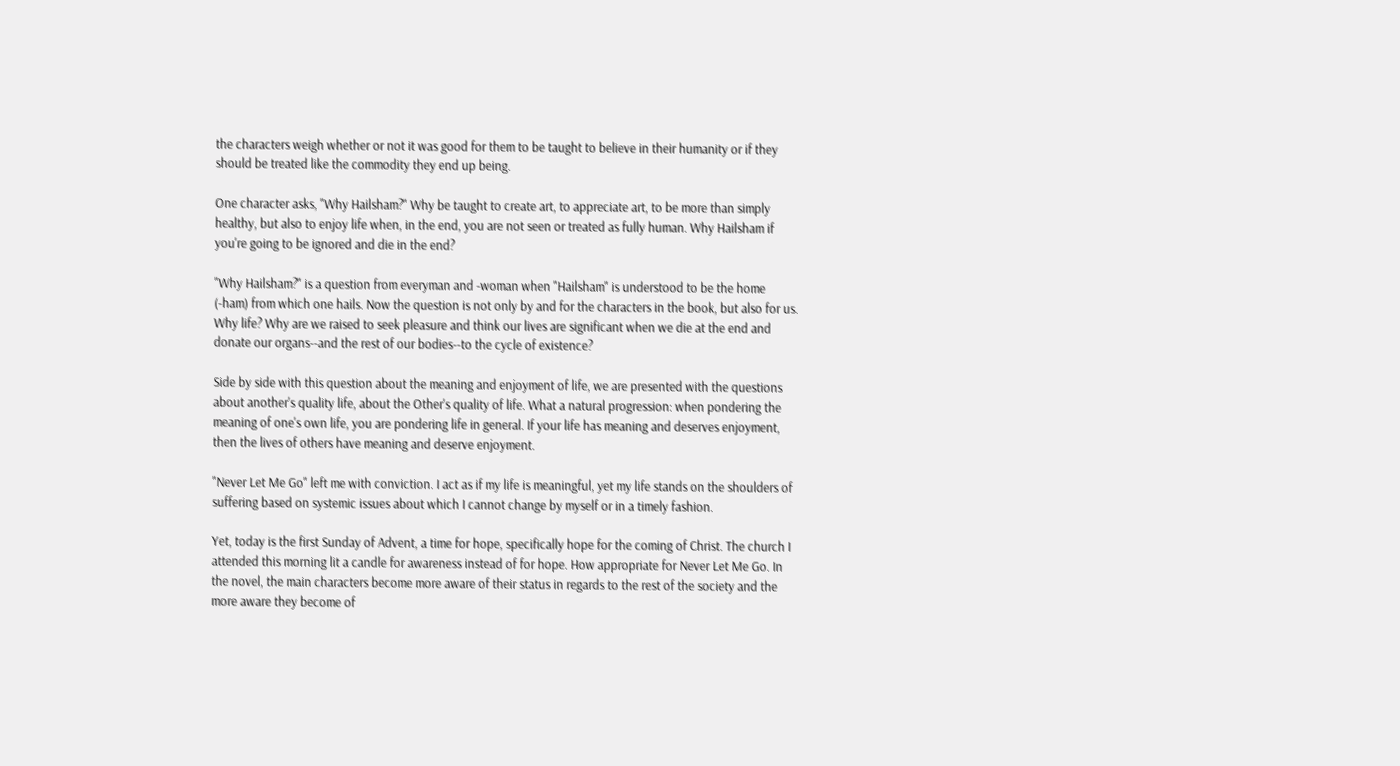the characters weigh whether or not it was good for them to be taught to believe in their humanity or if they should be treated like the commodity they end up being.

One character asks, "Why Hailsham?" Why be taught to create art, to appreciate art, to be more than simply healthy, but also to enjoy life when, in the end, you are not seen or treated as fully human. Why Hailsham if you're going to be ignored and die in the end?

"Why Hailsham?" is a question from everyman and -woman when "Hailsham" is understood to be the home (-ham) from which one hails. Now the question is not only by and for the characters in the book, but also for us. Why life? Why are we raised to seek pleasure and think our lives are significant when we die at the end and donate our organs--and the rest of our bodies--to the cycle of existence?

Side by side with this question about the meaning and enjoyment of life, we are presented with the questions about another's quality life, about the Other's quality of life. What a natural progression: when pondering the meaning of one's own life, you are pondering life in general. If your life has meaning and deserves enjoyment, then the lives of others have meaning and deserve enjoyment.

"Never Let Me Go" left me with conviction. I act as if my life is meaningful, yet my life stands on the shoulders of suffering based on systemic issues about which I cannot change by myself or in a timely fashion.

Yet, today is the first Sunday of Advent, a time for hope, specifically hope for the coming of Christ. The church I attended this morning lit a candle for awareness instead of for hope. How appropriate for Never Let Me Go. In the novel, the main characters become more aware of their status in regards to the rest of the society and the more aware they become of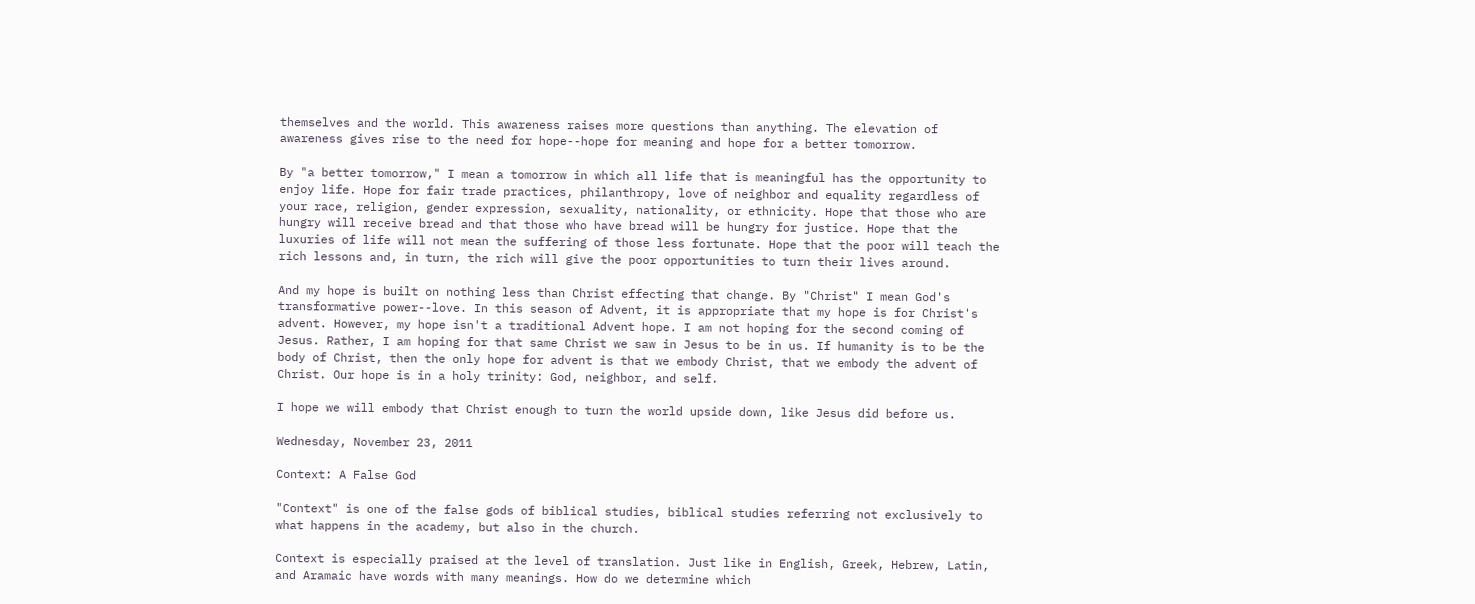themselves and the world. This awareness raises more questions than anything. The elevation of awareness gives rise to the need for hope--hope for meaning and hope for a better tomorrow.

By "a better tomorrow," I mean a tomorrow in which all life that is meaningful has the opportunity to enjoy life. Hope for fair trade practices, philanthropy, love of neighbor and equality regardless of your race, religion, gender expression, sexuality, nationality, or ethnicity. Hope that those who are hungry will receive bread and that those who have bread will be hungry for justice. Hope that the luxuries of life will not mean the suffering of those less fortunate. Hope that the poor will teach the rich lessons and, in turn, the rich will give the poor opportunities to turn their lives around.

And my hope is built on nothing less than Christ effecting that change. By "Christ" I mean God's transformative power--love. In this season of Advent, it is appropriate that my hope is for Christ's advent. However, my hope isn't a traditional Advent hope. I am not hoping for the second coming of Jesus. Rather, I am hoping for that same Christ we saw in Jesus to be in us. If humanity is to be the body of Christ, then the only hope for advent is that we embody Christ, that we embody the advent of Christ. Our hope is in a holy trinity: God, neighbor, and self.

I hope we will embody that Christ enough to turn the world upside down, like Jesus did before us.

Wednesday, November 23, 2011

Context: A False God

"Context" is one of the false gods of biblical studies, biblical studies referring not exclusively to what happens in the academy, but also in the church.

Context is especially praised at the level of translation. Just like in English, Greek, Hebrew, Latin, and Aramaic have words with many meanings. How do we determine which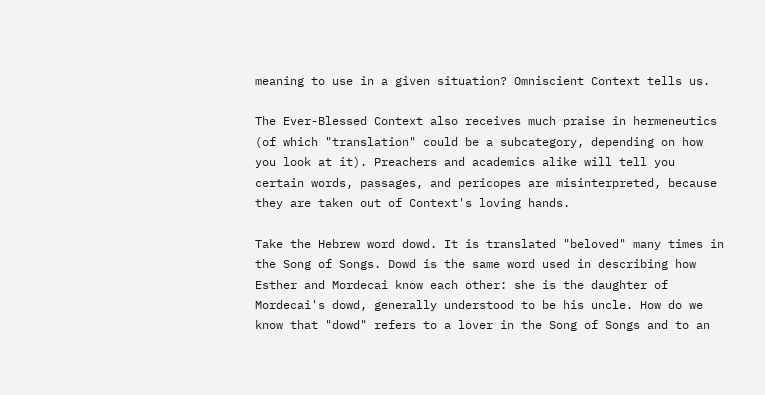meaning to use in a given situation? Omniscient Context tells us.

The Ever-Blessed Context also receives much praise in hermeneutics (of which "translation" could be a subcategory, depending on how you look at it). Preachers and academics alike will tell you certain words, passages, and pericopes are misinterpreted, because they are taken out of Context's loving hands.

Take the Hebrew word dowd. It is translated "beloved" many times in the Song of Songs. Dowd is the same word used in describing how Esther and Mordecai know each other: she is the daughter of Mordecai's dowd, generally understood to be his uncle. How do we know that "dowd" refers to a lover in the Song of Songs and to an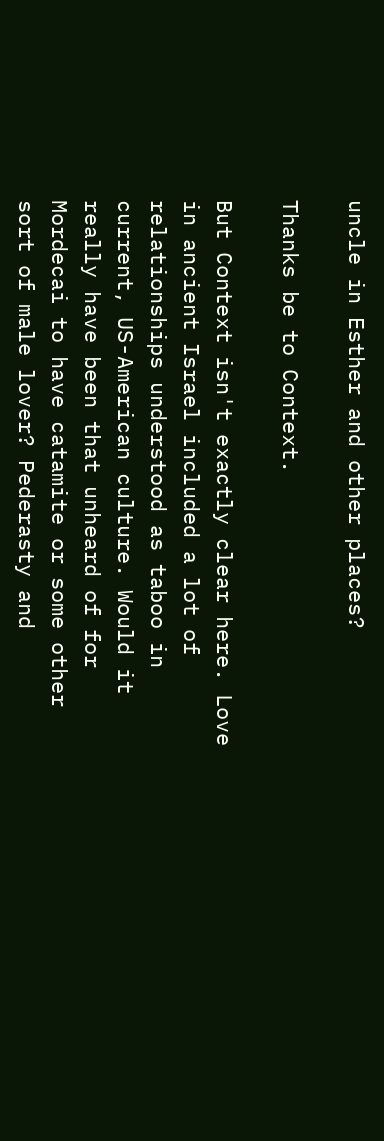uncle in Esther and other places?

Thanks be to Context.

But Context isn't exactly clear here. Love in ancient Israel included a lot of relationships understood as taboo in current, US-American culture. Would it really have been that unheard of for Mordecai to have catamite or some other sort of male lover? Pederasty and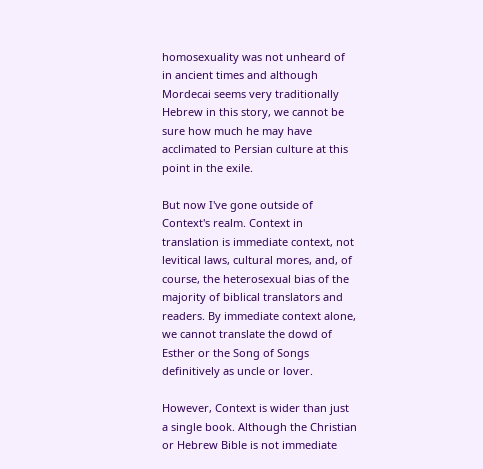homosexuality was not unheard of in ancient times and although Mordecai seems very traditionally Hebrew in this story, we cannot be sure how much he may have acclimated to Persian culture at this point in the exile.

But now I've gone outside of Context's realm. Context in translation is immediate context, not levitical laws, cultural mores, and, of course, the heterosexual bias of the majority of biblical translators and readers. By immediate context alone, we cannot translate the dowd of Esther or the Song of Songs definitively as uncle or lover.

However, Context is wider than just a single book. Although the Christian or Hebrew Bible is not immediate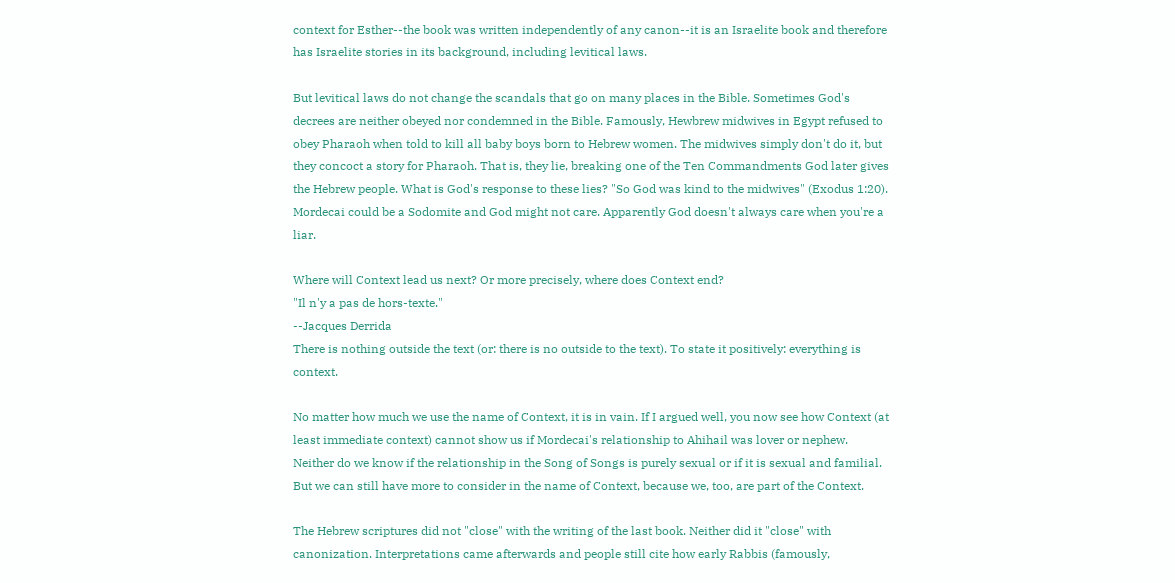context for Esther--the book was written independently of any canon--it is an Israelite book and therefore has Israelite stories in its background, including levitical laws.

But levitical laws do not change the scandals that go on many places in the Bible. Sometimes God's decrees are neither obeyed nor condemned in the Bible. Famously, Hewbrew midwives in Egypt refused to obey Pharaoh when told to kill all baby boys born to Hebrew women. The midwives simply don't do it, but they concoct a story for Pharaoh. That is, they lie, breaking one of the Ten Commandments God later gives the Hebrew people. What is God's response to these lies? "So God was kind to the midwives" (Exodus 1:20). Mordecai could be a Sodomite and God might not care. Apparently God doesn't always care when you're a liar.

Where will Context lead us next? Or more precisely, where does Context end?
"Il n'y a pas de hors-texte."
--Jacques Derrida
There is nothing outside the text (or: there is no outside to the text). To state it positively: everything is context.

No matter how much we use the name of Context, it is in vain. If I argued well, you now see how Context (at least immediate context) cannot show us if Mordecai's relationship to Ahihail was lover or nephew. Neither do we know if the relationship in the Song of Songs is purely sexual or if it is sexual and familial. But we can still have more to consider in the name of Context, because we, too, are part of the Context.

The Hebrew scriptures did not "close" with the writing of the last book. Neither did it "close" with canonization. Interpretations came afterwards and people still cite how early Rabbis (famously,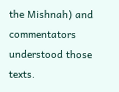the Mishnah) and commentators understood those texts.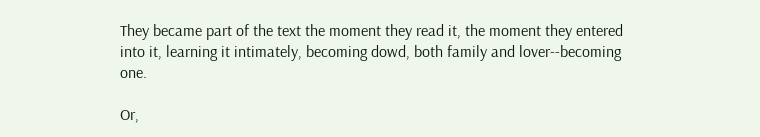They became part of the text the moment they read it, the moment they entered into it, learning it intimately, becoming dowd, both family and lover--becoming one.

Or,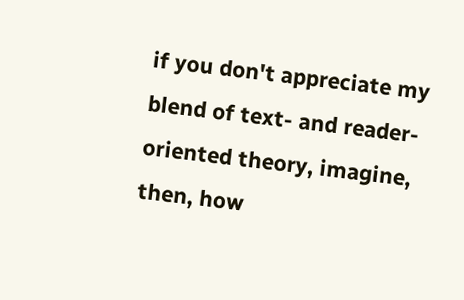if you don't appreciate my blend of text- and reader-oriented theory, imagine, then, how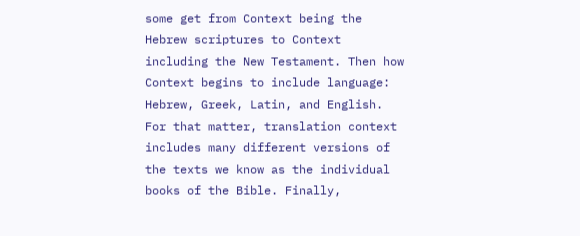some get from Context being the Hebrew scriptures to Context including the New Testament. Then how Context begins to include language: Hebrew, Greek, Latin, and English. For that matter, translation context includes many different versions of the texts we know as the individual books of the Bible. Finally,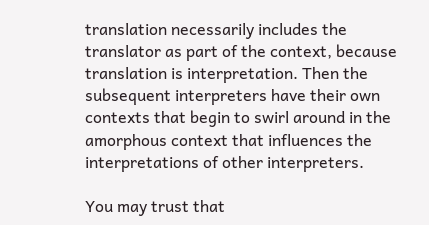translation necessarily includes the translator as part of the context, because translation is interpretation. Then the subsequent interpreters have their own contexts that begin to swirl around in the amorphous context that influences the interpretations of other interpreters.

You may trust that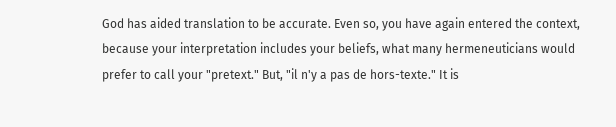God has aided translation to be accurate. Even so, you have again entered the context, because your interpretation includes your beliefs, what many hermeneuticians would prefer to call your "pretext." But, "il n'y a pas de hors-texte." It is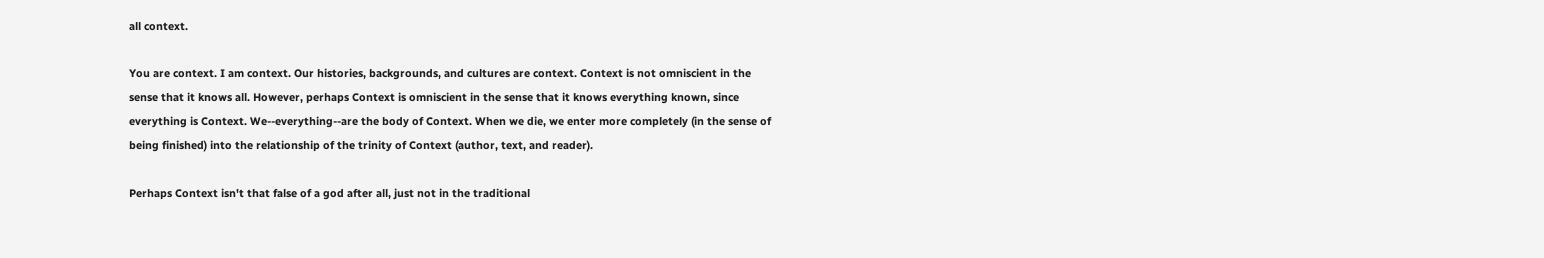all context.

You are context. I am context. Our histories, backgrounds, and cultures are context. Context is not omniscient in the sense that it knows all. However, perhaps Context is omniscient in the sense that it knows everything known, since everything is Context. We--everything--are the body of Context. When we die, we enter more completely (in the sense of being finished) into the relationship of the trinity of Context (author, text, and reader).

Perhaps Context isn't that false of a god after all, just not in the traditional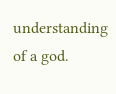understanding of a god.